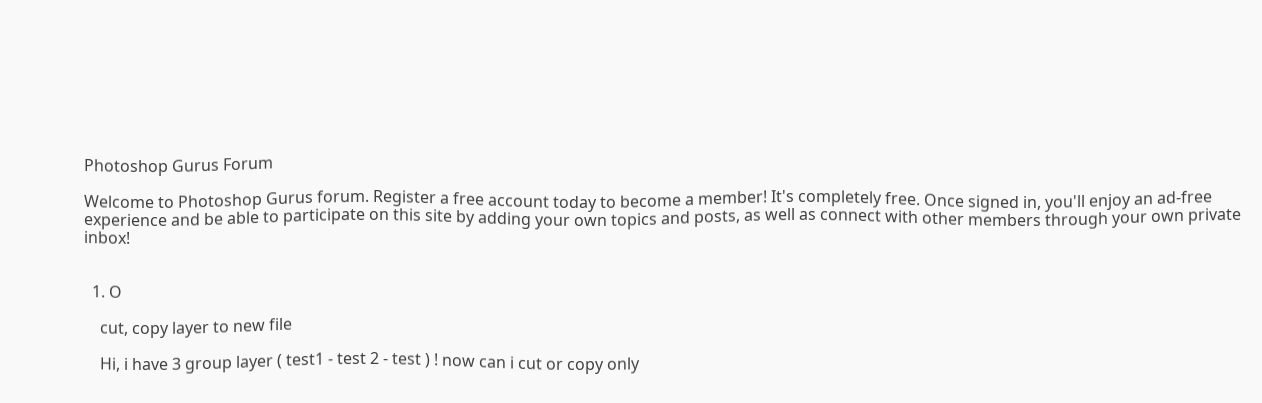Photoshop Gurus Forum

Welcome to Photoshop Gurus forum. Register a free account today to become a member! It's completely free. Once signed in, you'll enjoy an ad-free experience and be able to participate on this site by adding your own topics and posts, as well as connect with other members through your own private inbox!


  1. O

    cut, copy layer to new file

    Hi, i have 3 group layer ( test1 - test 2 - test ) ! now can i cut or copy only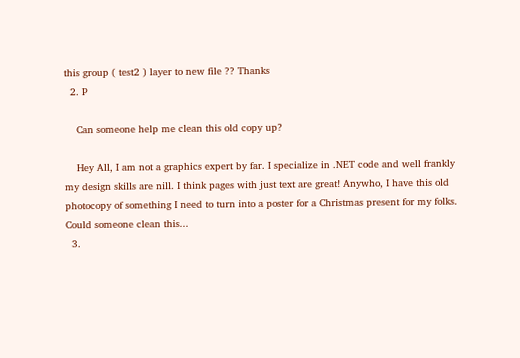this group ( test2 ) layer to new file ?? Thanks
  2. P

    Can someone help me clean this old copy up?

    Hey All, I am not a graphics expert by far. I specialize in .NET code and well frankly my design skills are nill. I think pages with just text are great! Anywho, I have this old photocopy of something I need to turn into a poster for a Christmas present for my folks. Could someone clean this...
  3.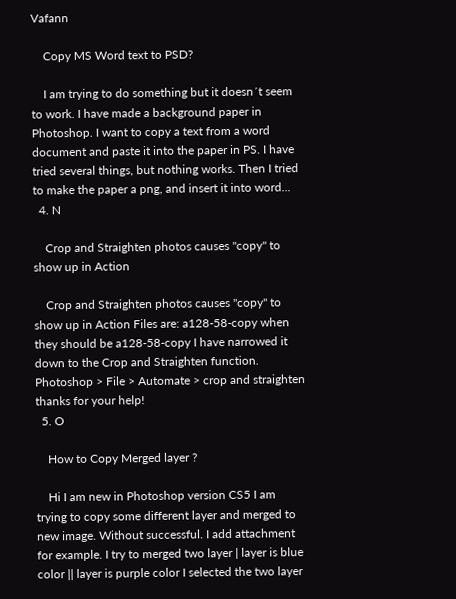Vafann

    Copy MS Word text to PSD?

    I am trying to do something but it doesn´t seem to work. I have made a background paper in Photoshop. I want to copy a text from a word document and paste it into the paper in PS. I have tried several things, but nothing works. Then I tried to make the paper a png, and insert it into word...
  4. N

    Crop and Straighten photos causes "copy" to show up in Action

    Crop and Straighten photos causes "copy" to show up in Action Files are: a128-58-copy when they should be a128-58-copy I have narrowed it down to the Crop and Straighten function. Photoshop > File > Automate > crop and straighten thanks for your help!
  5. O

    How to Copy Merged layer ?

    Hi I am new in Photoshop version CS5 I am trying to copy some different layer and merged to new image. Without successful. I add attachment for example. I try to merged two layer | layer is blue color || layer is purple color I selected the two layer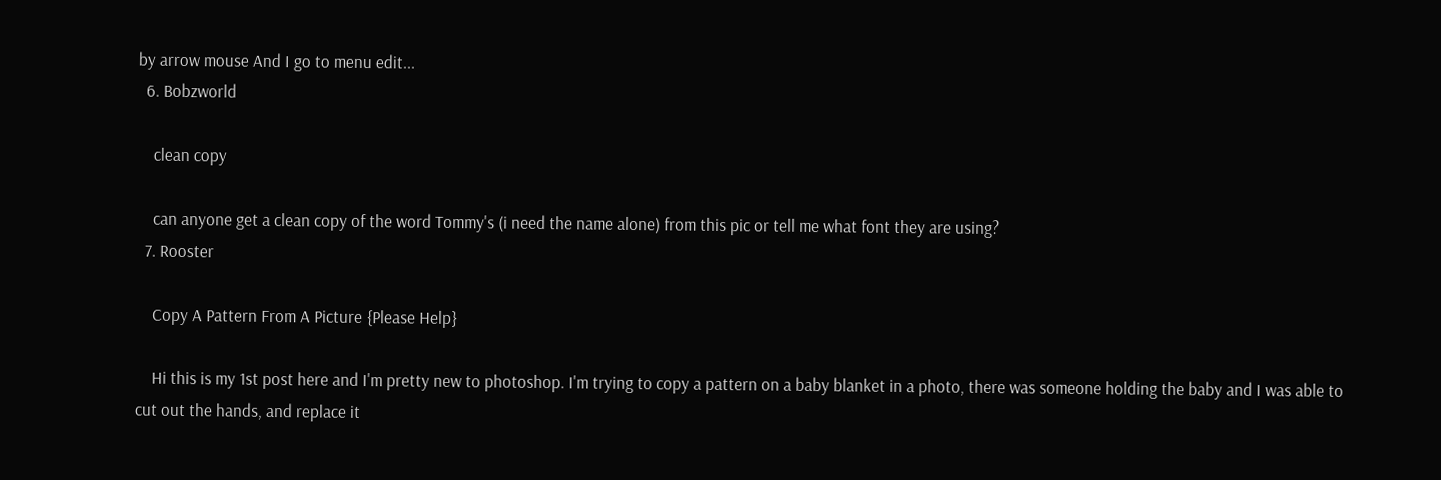by arrow mouse And I go to menu edit...
  6. Bobzworld

    clean copy

    can anyone get a clean copy of the word Tommy's (i need the name alone) from this pic or tell me what font they are using?
  7. Rooster

    Copy A Pattern From A Picture {Please Help}

    Hi this is my 1st post here and I'm pretty new to photoshop. I'm trying to copy a pattern on a baby blanket in a photo, there was someone holding the baby and I was able to cut out the hands, and replace it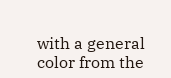with a general color from the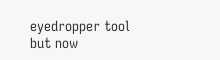eyedropper tool but now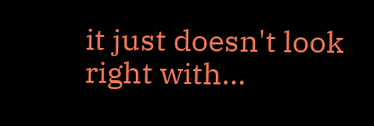it just doesn't look right with...